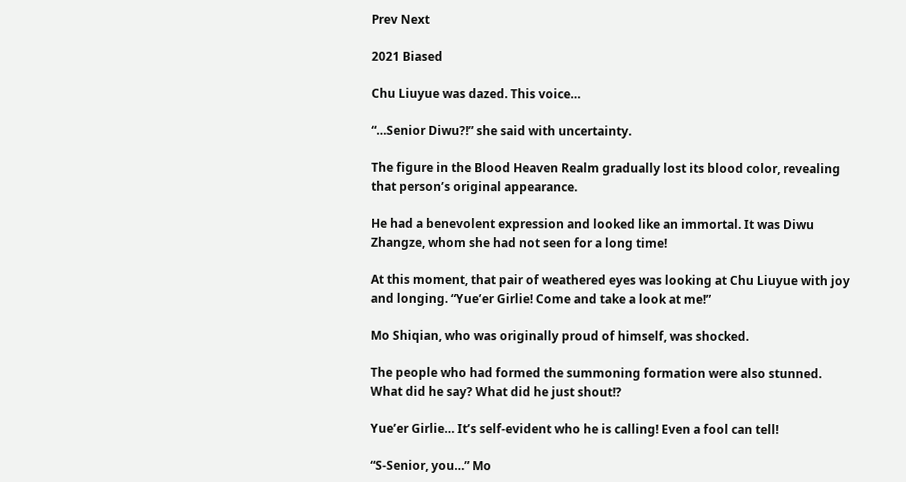Prev Next

2021 Biased

Chu Liuyue was dazed. This voice…

“…Senior Diwu?!” she said with uncertainty.

The figure in the Blood Heaven Realm gradually lost its blood color, revealing that person’s original appearance.

He had a benevolent expression and looked like an immortal. It was Diwu Zhangze, whom she had not seen for a long time!

At this moment, that pair of weathered eyes was looking at Chu Liuyue with joy and longing. “Yue’er Girlie! Come and take a look at me!”

Mo Shiqian, who was originally proud of himself, was shocked.

The people who had formed the summoning formation were also stunned. What did he say? What did he just shout!?

Yue’er Girlie… It’s self-evident who he is calling! Even a fool can tell!

“S-Senior, you…” Mo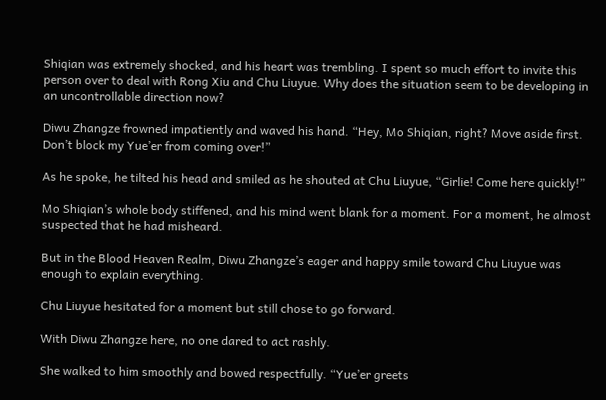Shiqian was extremely shocked, and his heart was trembling. I spent so much effort to invite this person over to deal with Rong Xiu and Chu Liuyue. Why does the situation seem to be developing in an uncontrollable direction now?

Diwu Zhangze frowned impatiently and waved his hand. “Hey, Mo Shiqian, right? Move aside first. Don’t block my Yue’er from coming over!”

As he spoke, he tilted his head and smiled as he shouted at Chu Liuyue, “Girlie! Come here quickly!”

Mo Shiqian’s whole body stiffened, and his mind went blank for a moment. For a moment, he almost suspected that he had misheard.

But in the Blood Heaven Realm, Diwu Zhangze’s eager and happy smile toward Chu Liuyue was enough to explain everything.

Chu Liuyue hesitated for a moment but still chose to go forward.

With Diwu Zhangze here, no one dared to act rashly.

She walked to him smoothly and bowed respectfully. “Yue’er greets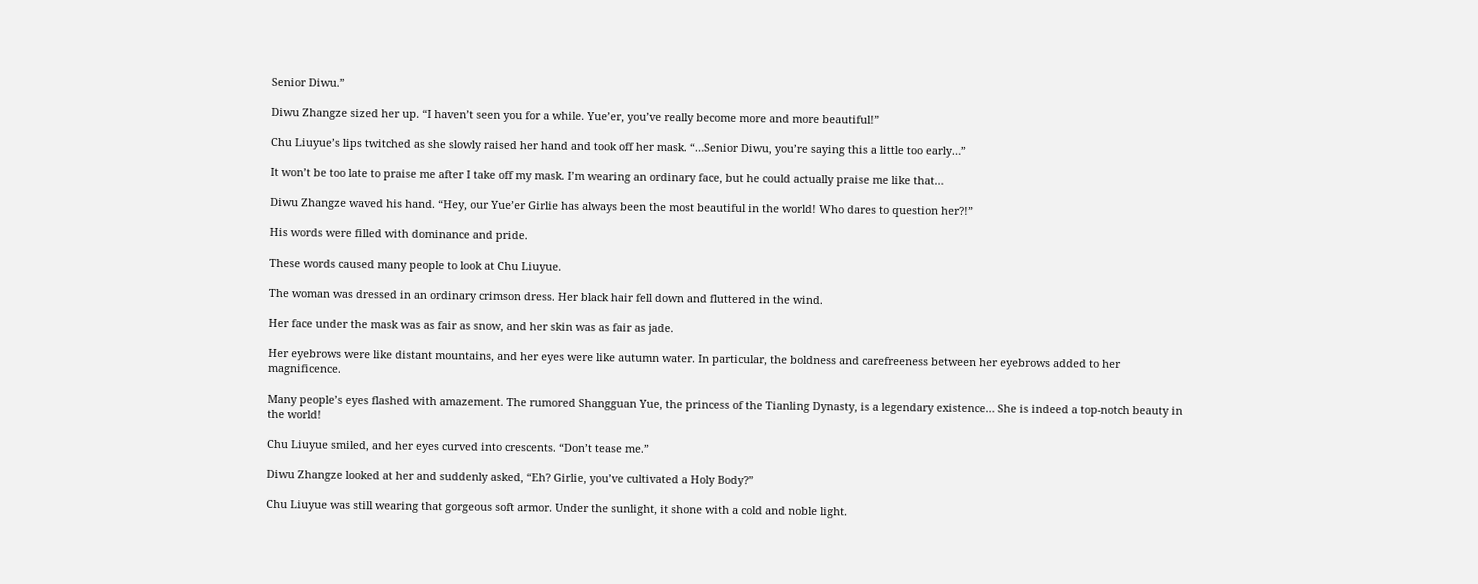Senior Diwu.”

Diwu Zhangze sized her up. “I haven’t seen you for a while. Yue’er, you’ve really become more and more beautiful!”

Chu Liuyue’s lips twitched as she slowly raised her hand and took off her mask. “…Senior Diwu, you’re saying this a little too early…”

It won’t be too late to praise me after I take off my mask. I’m wearing an ordinary face, but he could actually praise me like that…

Diwu Zhangze waved his hand. “Hey, our Yue’er Girlie has always been the most beautiful in the world! Who dares to question her?!”

His words were filled with dominance and pride.

These words caused many people to look at Chu Liuyue.

The woman was dressed in an ordinary crimson dress. Her black hair fell down and fluttered in the wind.

Her face under the mask was as fair as snow, and her skin was as fair as jade.

Her eyebrows were like distant mountains, and her eyes were like autumn water. In particular, the boldness and carefreeness between her eyebrows added to her magnificence.

Many people’s eyes flashed with amazement. The rumored Shangguan Yue, the princess of the Tianling Dynasty, is a legendary existence… She is indeed a top-notch beauty in the world!

Chu Liuyue smiled, and her eyes curved into crescents. “Don’t tease me.”

Diwu Zhangze looked at her and suddenly asked, “Eh? Girlie, you’ve cultivated a Holy Body?”

Chu Liuyue was still wearing that gorgeous soft armor. Under the sunlight, it shone with a cold and noble light.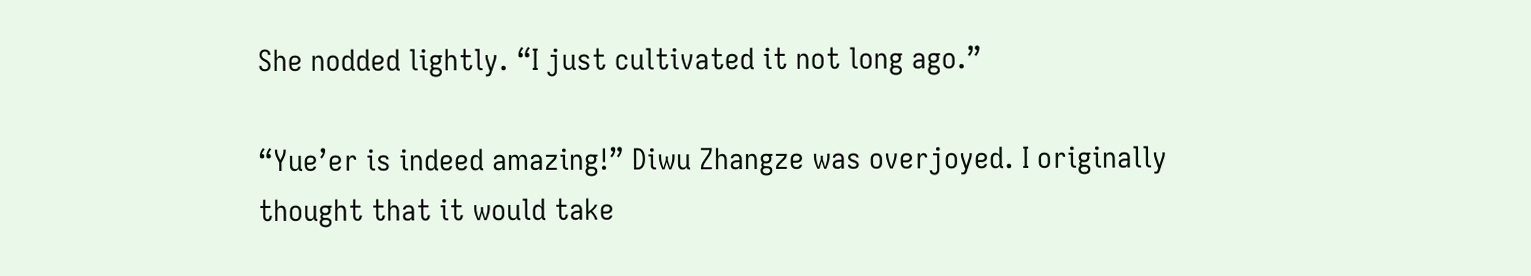She nodded lightly. “I just cultivated it not long ago.”

“Yue’er is indeed amazing!” Diwu Zhangze was overjoyed. I originally thought that it would take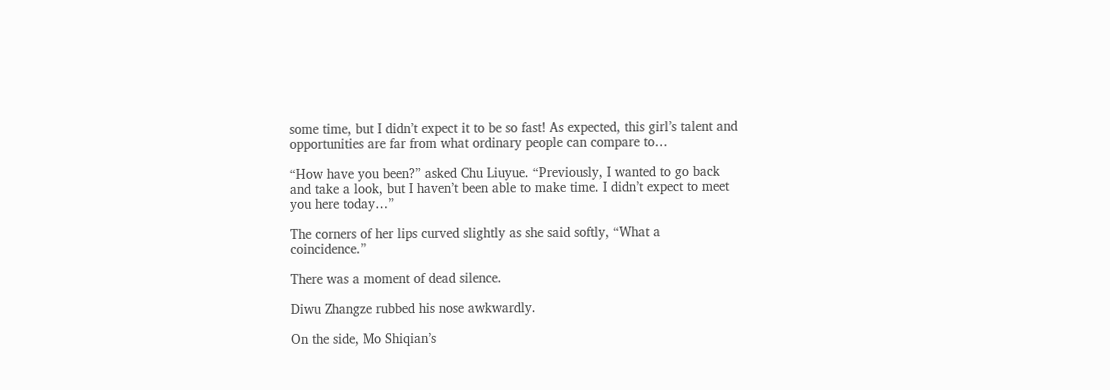some time, but I didn’t expect it to be so fast! As expected, this girl’s talent and opportunities are far from what ordinary people can compare to…

“How have you been?” asked Chu Liuyue. “Previously, I wanted to go back and take a look, but I haven’t been able to make time. I didn’t expect to meet you here today…”

The corners of her lips curved slightly as she said softly, “What a coincidence.”

There was a moment of dead silence.

Diwu Zhangze rubbed his nose awkwardly.

On the side, Mo Shiqian’s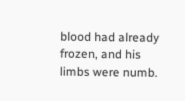blood had already frozen, and his limbs were numb.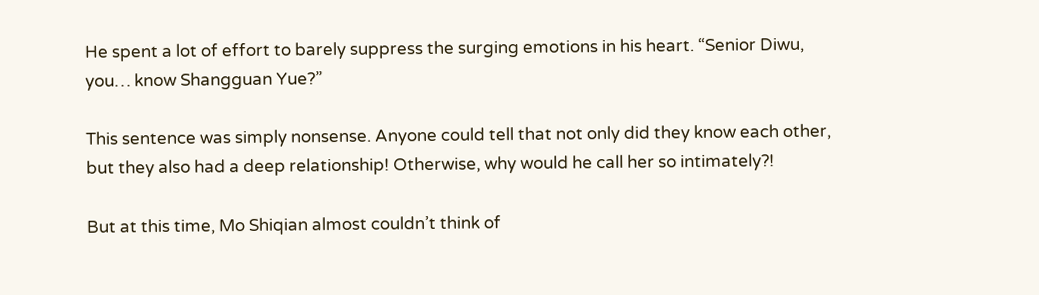He spent a lot of effort to barely suppress the surging emotions in his heart. “Senior Diwu, you… know Shangguan Yue?”

This sentence was simply nonsense. Anyone could tell that not only did they know each other, but they also had a deep relationship! Otherwise, why would he call her so intimately?!

But at this time, Mo Shiqian almost couldn’t think of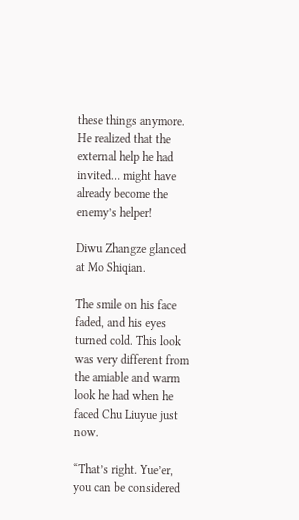these things anymore. He realized that the external help he had invited… might have already become the enemy’s helper!

Diwu Zhangze glanced at Mo Shiqian.

The smile on his face faded, and his eyes turned cold. This look was very different from the amiable and warm look he had when he faced Chu Liuyue just now.

“That’s right. Yue’er, you can be considered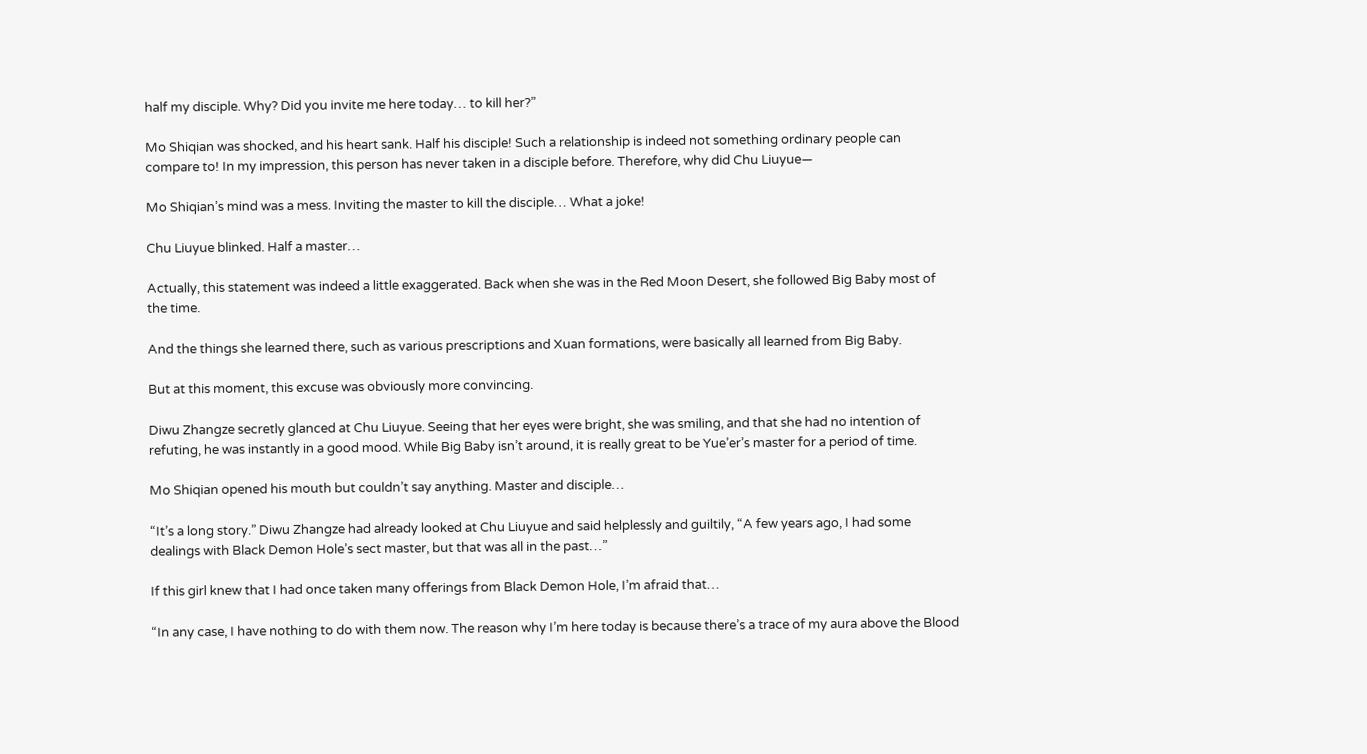half my disciple. Why? Did you invite me here today… to kill her?”

Mo Shiqian was shocked, and his heart sank. Half his disciple! Such a relationship is indeed not something ordinary people can compare to! In my impression, this person has never taken in a disciple before. Therefore, why did Chu Liuyue—

Mo Shiqian’s mind was a mess. Inviting the master to kill the disciple… What a joke!

Chu Liuyue blinked. Half a master…

Actually, this statement was indeed a little exaggerated. Back when she was in the Red Moon Desert, she followed Big Baby most of the time.

And the things she learned there, such as various prescriptions and Xuan formations, were basically all learned from Big Baby.

But at this moment, this excuse was obviously more convincing.

Diwu Zhangze secretly glanced at Chu Liuyue. Seeing that her eyes were bright, she was smiling, and that she had no intention of refuting, he was instantly in a good mood. While Big Baby isn’t around, it is really great to be Yue’er’s master for a period of time.

Mo Shiqian opened his mouth but couldn’t say anything. Master and disciple…

“It’s a long story.” Diwu Zhangze had already looked at Chu Liuyue and said helplessly and guiltily, “A few years ago, I had some dealings with Black Demon Hole’s sect master, but that was all in the past…”

If this girl knew that I had once taken many offerings from Black Demon Hole, I’m afraid that…

“In any case, I have nothing to do with them now. The reason why I’m here today is because there’s a trace of my aura above the Blood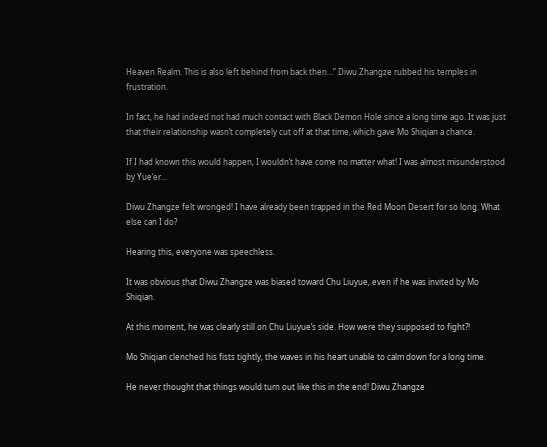Heaven Realm. This is also left behind from back then…” Diwu Zhangze rubbed his temples in frustration.

In fact, he had indeed not had much contact with Black Demon Hole since a long time ago. It was just that their relationship wasn’t completely cut off at that time, which gave Mo Shiqian a chance.

If I had known this would happen, I wouldn’t have come no matter what! I was almost misunderstood by Yue’er…

Diwu Zhangze felt wronged! I have already been trapped in the Red Moon Desert for so long. What else can I do?

Hearing this, everyone was speechless.

It was obvious that Diwu Zhangze was biased toward Chu Liuyue, even if he was invited by Mo Shiqian.

At this moment, he was clearly still on Chu Liuyue’s side. How were they supposed to fight?!

Mo Shiqian clenched his fists tightly, the waves in his heart unable to calm down for a long time.

He never thought that things would turn out like this in the end! Diwu Zhangze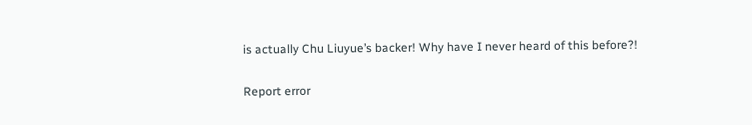is actually Chu Liuyue’s backer! Why have I never heard of this before?!

Report error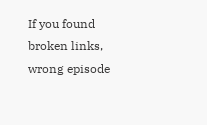If you found broken links, wrong episode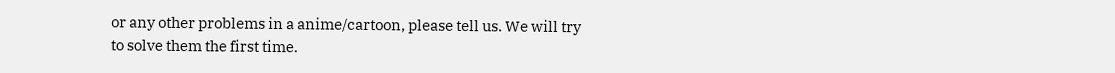or any other problems in a anime/cartoon, please tell us. We will try to solve them the first time.